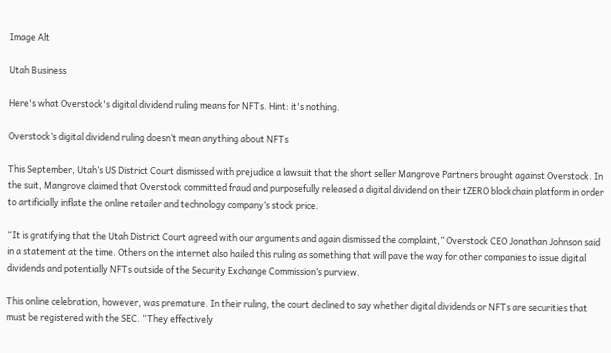Image Alt

Utah Business

Here's what Overstock's digital dividend ruling means for NFTs. Hint: it's nothing.

Overstock’s digital dividend ruling doesn’t mean anything about NFTs

This September, Utah’s US District Court dismissed with prejudice a lawsuit that the short seller Mangrove Partners brought against Overstock. In the suit, Mangrove claimed that Overstock committed fraud and purposefully released a digital dividend on their tZERO blockchain platform in order to artificially inflate the online retailer and technology company’s stock price.

“It is gratifying that the Utah District Court agreed with our arguments and again dismissed the complaint,” Overstock CEO Jonathan Johnson said in a statement at the time. Others on the internet also hailed this ruling as something that will pave the way for other companies to issue digital dividends and potentially NFTs outside of the Security Exchange Commission’s purview.

This online celebration, however, was premature. In their ruling, the court declined to say whether digital dividends or NFTs are securities that must be registered with the SEC. “They effectively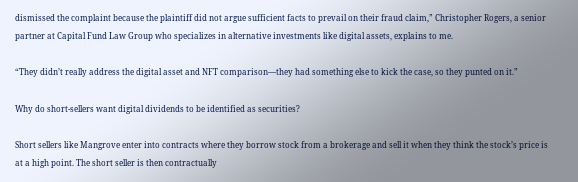dismissed the complaint because the plaintiff did not argue sufficient facts to prevail on their fraud claim,” Christopher Rogers, a senior partner at Capital Fund Law Group who specializes in alternative investments like digital assets, explains to me.

“They didn’t really address the digital asset and NFT comparison—they had something else to kick the case, so they punted on it.”

Why do short-sellers want digital dividends to be identified as securities?

Short sellers like Mangrove enter into contracts where they borrow stock from a brokerage and sell it when they think the stock’s price is at a high point. The short seller is then contractually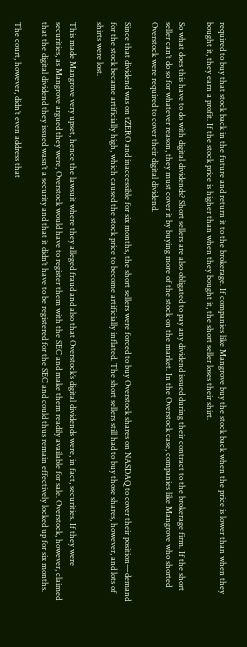required to buy that stock back in the future and return it to the brokerage. If companies like Mangrove buy the stock back when the price is lower than when they bought it, they earn a profit. If the stock price is higher than when they bought it, the short seller loses their shirt.

So what does this have to do with digital dividends? Short sellers are also obligated to pay any dividend issued during their contract to the brokerage firm. If the short seller can’t do so for whatever reason, they must cover it by buying more of the stock on the market. In the Overstock case, companies like Mangrove who shorted Overstock were required to cover their digital dividend.

Since that dividend was on tZERO and inaccessible for six months, the short sellers were forced to buy Overstock shares on NASDAQ to cover their position—demand for the stock became artificially high, which caused the stock price to become artificially inflated. The short sellers still had to buy those shares, however, and lots of shirts were lost.

This made Mangrove very upset, hence the lawsuit where they alleged fraud and also that Overstock’s digital dividends were, in fact, securities. If they were securities, as Mangrove argued they were, Overstock would have to register them with the SEC and make them readily available for sale. Overstock, however, claimed that the digital dividend they issued wasn’t a security and that it didn’t have to be registered for the SEC and could thus remain effectively locked up for six months.

The court, however, didn’t even address that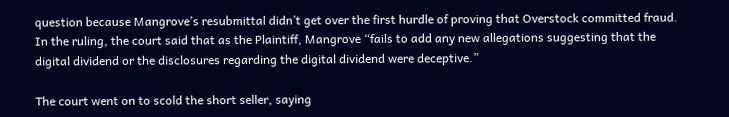question because Mangrove’s resubmittal didn’t get over the first hurdle of proving that Overstock committed fraud. In the ruling, the court said that as the Plaintiff, Mangrove “fails to add any new allegations suggesting that the digital dividend or the disclosures regarding the digital dividend were deceptive.”

The court went on to scold the short seller, saying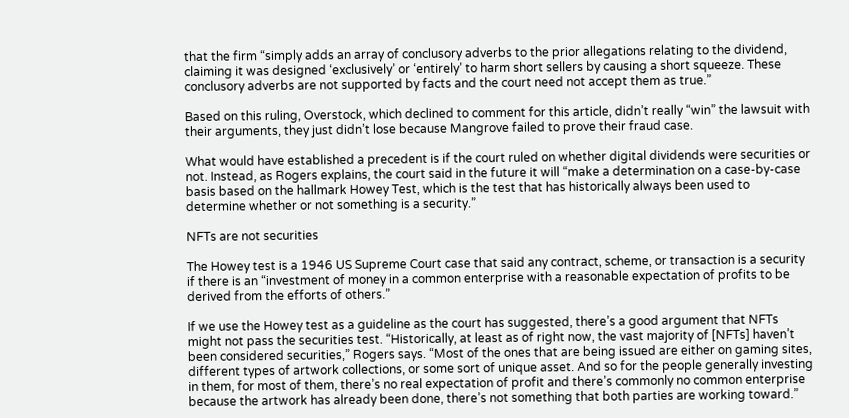that the firm “simply adds an array of conclusory adverbs to the prior allegations relating to the dividend, claiming it was designed ‘exclusively’ or ‘entirely’ to harm short sellers by causing a short squeeze. These conclusory adverbs are not supported by facts and the court need not accept them as true.”

Based on this ruling, Overstock, which declined to comment for this article, didn’t really “win” the lawsuit with their arguments, they just didn’t lose because Mangrove failed to prove their fraud case.

What would have established a precedent is if the court ruled on whether digital dividends were securities or not. Instead, as Rogers explains, the court said in the future it will “make a determination on a case-by-case basis based on the hallmark Howey Test, which is the test that has historically always been used to determine whether or not something is a security.”

NFTs are not securities

The Howey test is a 1946 US Supreme Court case that said any contract, scheme, or transaction is a security if there is an “investment of money in a common enterprise with a reasonable expectation of profits to be derived from the efforts of others.”

If we use the Howey test as a guideline as the court has suggested, there’s a good argument that NFTs might not pass the securities test. “Historically, at least as of right now, the vast majority of [NFTs] haven’t been considered securities,” Rogers says. “Most of the ones that are being issued are either on gaming sites, different types of artwork collections, or some sort of unique asset. And so for the people generally investing in them, for most of them, there’s no real expectation of profit and there’s commonly no common enterprise because the artwork has already been done, there’s not something that both parties are working toward.”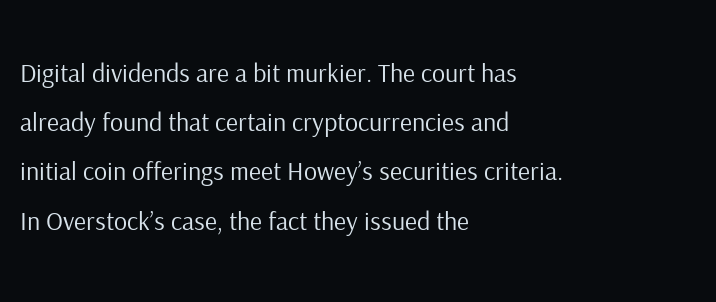Digital dividends are a bit murkier. The court has already found that certain cryptocurrencies and initial coin offerings meet Howey’s securities criteria. In Overstock’s case, the fact they issued the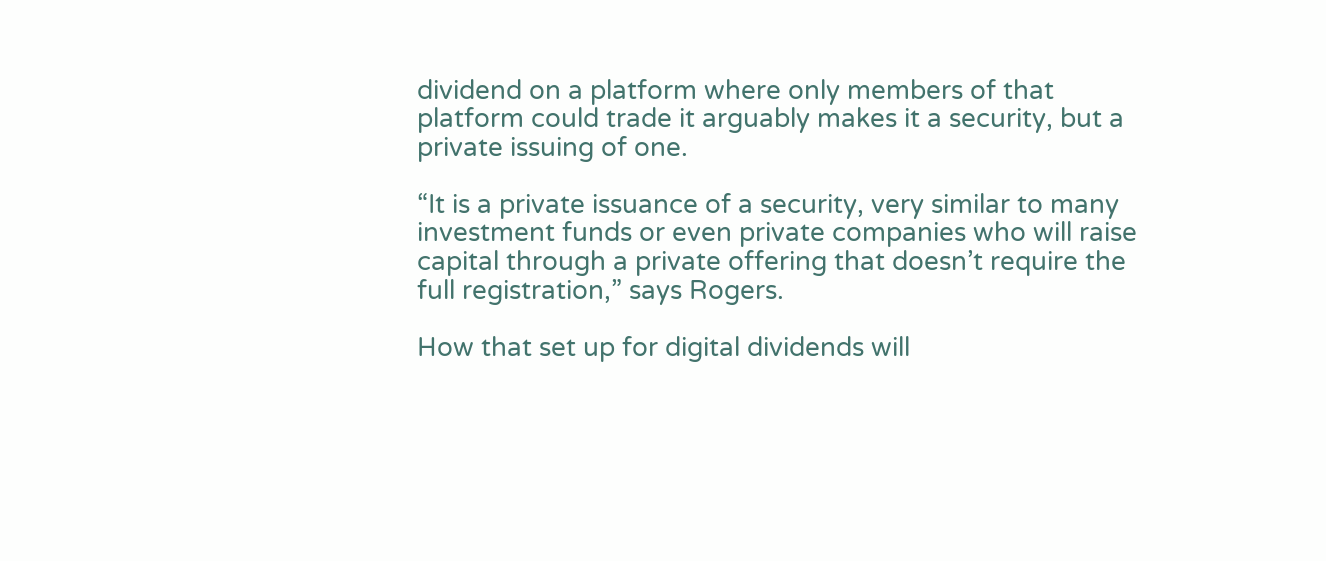dividend on a platform where only members of that platform could trade it arguably makes it a security, but a private issuing of one.

“It is a private issuance of a security, very similar to many investment funds or even private companies who will raise capital through a private offering that doesn’t require the full registration,” says Rogers.

How that set up for digital dividends will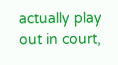actually play out in court,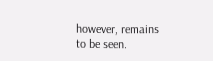however, remains to be seen.